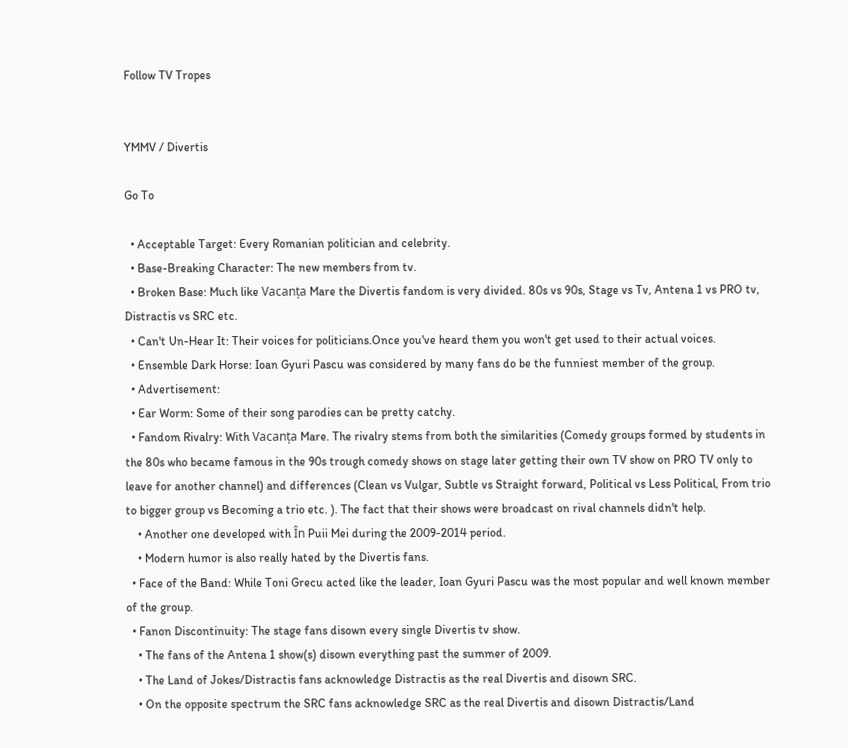Follow TV Tropes


YMMV / Divertis

Go To

  • Acceptable Target: Every Romanian politician and celebrity.
  • Base-Breaking Character: The new members from tv.
  • Broken Base: Much like Vacanța Mare the Divertis fandom is very divided. 80s vs 90s, Stage vs Tv, Antena 1 vs PRO tv, Distractis vs SRC etc.
  • Can't Un-Hear It: Their voices for politicians.Once you've heard them you won't get used to their actual voices.
  • Ensemble Dark Horse: Ioan Gyuri Pascu was considered by many fans do be the funniest member of the group.
  • Advertisement:
  • Ear Worm: Some of their song parodies can be pretty catchy.
  • Fandom Rivalry: With Vacanța Mare. The rivalry stems from both the similarities (Comedy groups formed by students in the 80s who became famous in the 90s trough comedy shows on stage later getting their own TV show on PRO TV only to leave for another channel) and differences (Clean vs Vulgar, Subtle vs Straight forward, Political vs Less Political, From trio to bigger group vs Becoming a trio etc. ). The fact that their shows were broadcast on rival channels didn't help.
    • Another one developed with În Puii Mei during the 2009-2014 period.
    • Modern humor is also really hated by the Divertis fans.
  • Face of the Band: While Toni Grecu acted like the leader, Ioan Gyuri Pascu was the most popular and well known member of the group.
  • Fanon Discontinuity: The stage fans disown every single Divertis tv show.
    • The fans of the Antena 1 show(s) disown everything past the summer of 2009.
    • The Land of Jokes/Distractis fans acknowledge Distractis as the real Divertis and disown SRC.
    • On the opposite spectrum the SRC fans acknowledge SRC as the real Divertis and disown Distractis/Land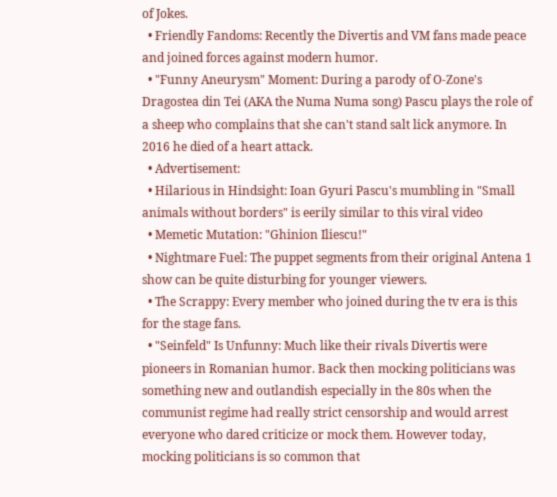of Jokes.
  • Friendly Fandoms: Recently the Divertis and VM fans made peace and joined forces against modern humor.
  • "Funny Aneurysm" Moment: During a parody of O-Zone's Dragostea din Tei (AKA the Numa Numa song) Pascu plays the role of a sheep who complains that she can't stand salt lick anymore. In 2016 he died of a heart attack.
  • Advertisement:
  • Hilarious in Hindsight: Ioan Gyuri Pascu's mumbling in "Small animals without borders" is eerily similar to this viral video
  • Memetic Mutation: "Ghinion Iliescu!"
  • Nightmare Fuel: The puppet segments from their original Antena 1 show can be quite disturbing for younger viewers.
  • The Scrappy: Every member who joined during the tv era is this for the stage fans.
  • "Seinfeld" Is Unfunny: Much like their rivals Divertis were pioneers in Romanian humor. Back then mocking politicians was something new and outlandish especially in the 80s when the communist regime had really strict censorship and would arrest everyone who dared criticize or mock them. However today, mocking politicians is so common that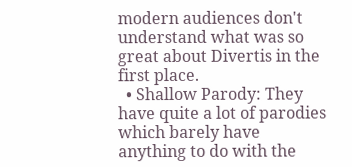modern audiences don't understand what was so great about Divertis in the first place.
  • Shallow Parody: They have quite a lot of parodies which barely have anything to do with the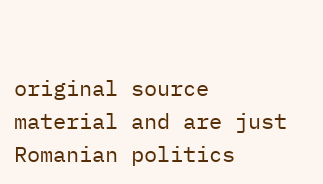original source material and are just Romanian politics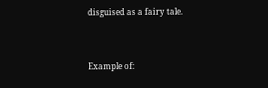disguised as a fairy tale.


Example of: